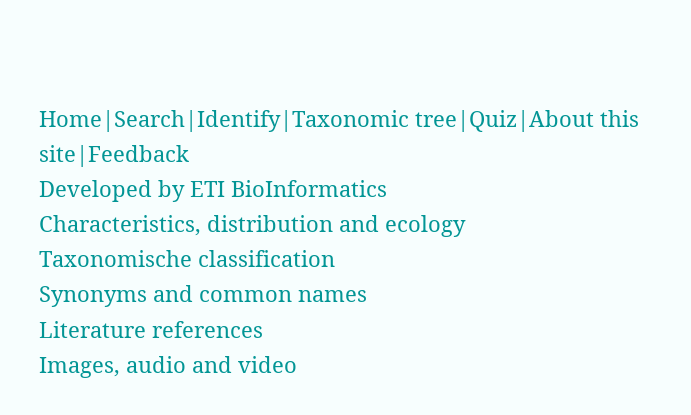Home|Search|Identify|Taxonomic tree|Quiz|About this site|Feedback
Developed by ETI BioInformatics
Characteristics, distribution and ecology
Taxonomische classification
Synonyms and common names
Literature references
Images, audio and video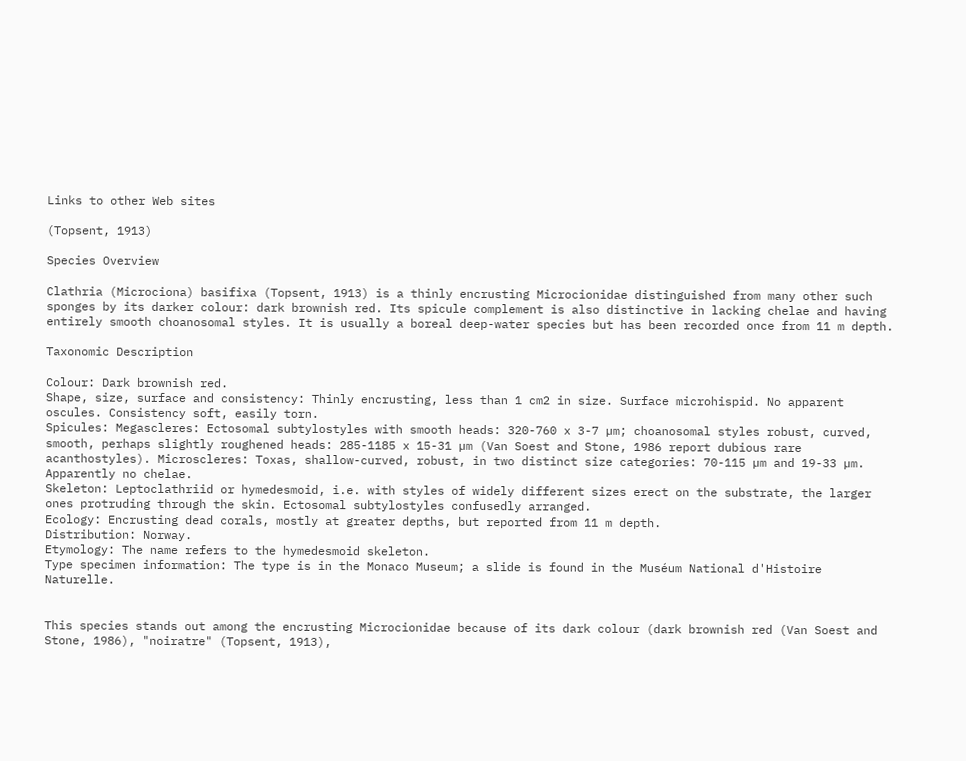Links to other Web sites

(Topsent, 1913)

Species Overview

Clathria (Microciona) basifixa (Topsent, 1913) is a thinly encrusting Microcionidae distinguished from many other such sponges by its darker colour: dark brownish red. Its spicule complement is also distinctive in lacking chelae and having entirely smooth choanosomal styles. It is usually a boreal deep-water species but has been recorded once from 11 m depth.

Taxonomic Description

Colour: Dark brownish red.
Shape, size, surface and consistency: Thinly encrusting, less than 1 cm2 in size. Surface microhispid. No apparent oscules. Consistency soft, easily torn.
Spicules: Megascleres: Ectosomal subtylostyles with smooth heads: 320-760 x 3-7 µm; choanosomal styles robust, curved, smooth, perhaps slightly roughened heads: 285-1185 x 15-31 µm (Van Soest and Stone, 1986 report dubious rare acanthostyles). Microscleres: Toxas, shallow-curved, robust, in two distinct size categories: 70-115 µm and 19-33 µm. Apparently no chelae.
Skeleton: Leptoclathriid or hymedesmoid, i.e. with styles of widely different sizes erect on the substrate, the larger ones protruding through the skin. Ectosomal subtylostyles confusedly arranged.
Ecology: Encrusting dead corals, mostly at greater depths, but reported from 11 m depth.
Distribution: Norway.
Etymology: The name refers to the hymedesmoid skeleton.
Type specimen information: The type is in the Monaco Museum; a slide is found in the Muséum National d'Histoire Naturelle.


This species stands out among the encrusting Microcionidae because of its dark colour (dark brownish red (Van Soest and Stone, 1986), "noiratre" (Topsent, 1913),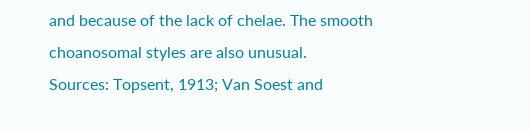and because of the lack of chelae. The smooth choanosomal styles are also unusual.
Sources: Topsent, 1913; Van Soest and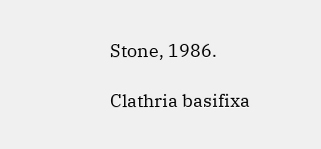Stone, 1986.

Clathria basifixa